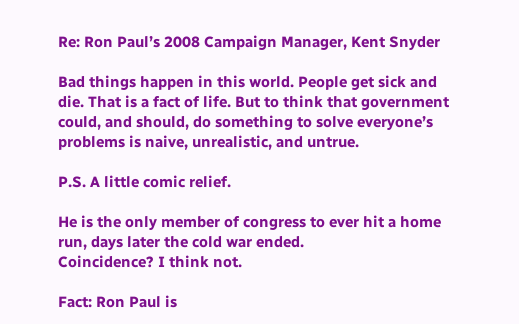Re: Ron Paul’s 2008 Campaign Manager, Kent Snyder

Bad things happen in this world. People get sick and die. That is a fact of life. But to think that government could, and should, do something to solve everyone’s problems is naive, unrealistic, and untrue.

P.S. A little comic relief.

He is the only member of congress to ever hit a home run, days later the cold war ended.
Coincidence? I think not.

Fact: Ron Paul is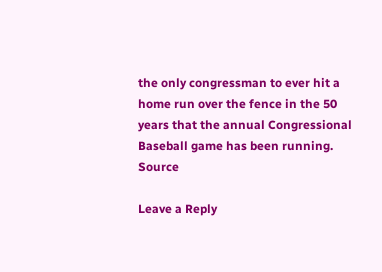the only congressman to ever hit a home run over the fence in the 50 years that the annual Congressional Baseball game has been running. Source

Leave a Reply